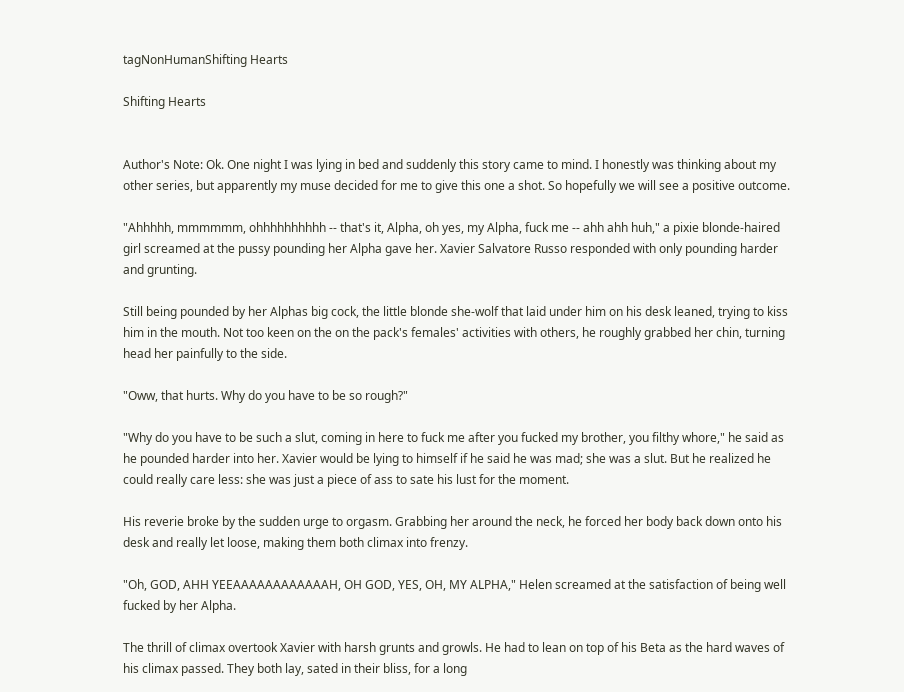tagNonHumanShifting Hearts

Shifting Hearts


Author's Note: Ok. One night I was lying in bed and suddenly this story came to mind. I honestly was thinking about my other series, but apparently my muse decided for me to give this one a shot. So hopefully we will see a positive outcome.

"Ahhhhh, mmmmmm, ohhhhhhhhhh -- that's it, Alpha, oh yes, my Alpha, fuck me -- ahh ahh huh," a pixie blonde-haired girl screamed at the pussy pounding her Alpha gave her. Xavier Salvatore Russo responded with only pounding harder and grunting.

Still being pounded by her Alphas big cock, the little blonde she-wolf that laid under him on his desk leaned, trying to kiss him in the mouth. Not too keen on the on the pack's females' activities with others, he roughly grabbed her chin, turning head her painfully to the side.

"Oww, that hurts. Why do you have to be so rough?"

"Why do you have to be such a slut, coming in here to fuck me after you fucked my brother, you filthy whore," he said as he pounded harder into her. Xavier would be lying to himself if he said he was mad; she was a slut. But he realized he could really care less: she was just a piece of ass to sate his lust for the moment.

His reverie broke by the sudden urge to orgasm. Grabbing her around the neck, he forced her body back down onto his desk and really let loose, making them both climax into frenzy.

"Oh, GOD, AHH YEEAAAAAAAAAAAAH, OH GOD, YES, OH, MY ALPHA," Helen screamed at the satisfaction of being well fucked by her Alpha.

The thrill of climax overtook Xavier with harsh grunts and growls. He had to lean on top of his Beta as the hard waves of his climax passed. They both lay, sated in their bliss, for a long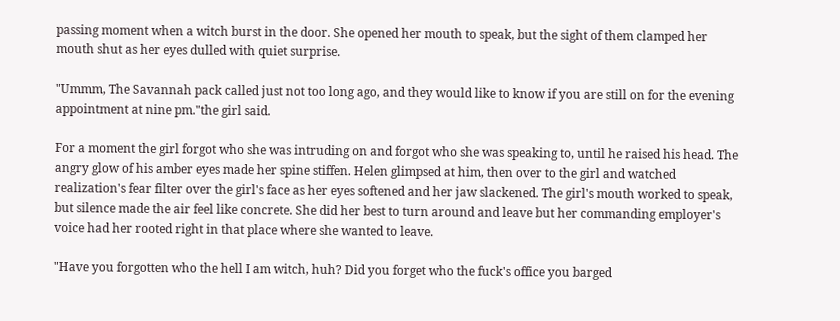passing moment when a witch burst in the door. She opened her mouth to speak, but the sight of them clamped her mouth shut as her eyes dulled with quiet surprise.

"Ummm, The Savannah pack called just not too long ago, and they would like to know if you are still on for the evening appointment at nine pm."the girl said.

For a moment the girl forgot who she was intruding on and forgot who she was speaking to, until he raised his head. The angry glow of his amber eyes made her spine stiffen. Helen glimpsed at him, then over to the girl and watched realization's fear filter over the girl's face as her eyes softened and her jaw slackened. The girl's mouth worked to speak, but silence made the air feel like concrete. She did her best to turn around and leave but her commanding employer's voice had her rooted right in that place where she wanted to leave.

"Have you forgotten who the hell I am witch, huh? Did you forget who the fuck's office you barged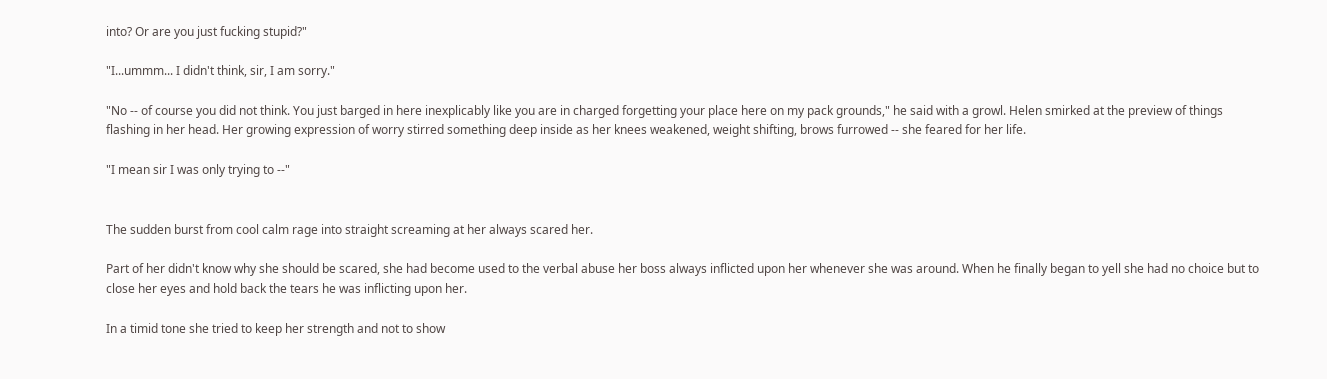into? Or are you just fucking stupid?"

"I...ummm... I didn't think, sir, I am sorry."

"No -- of course you did not think. You just barged in here inexplicably like you are in charged forgetting your place here on my pack grounds," he said with a growl. Helen smirked at the preview of things flashing in her head. Her growing expression of worry stirred something deep inside as her knees weakened, weight shifting, brows furrowed -- she feared for her life.

"I mean sir I was only trying to --"


The sudden burst from cool calm rage into straight screaming at her always scared her.

Part of her didn't know why she should be scared, she had become used to the verbal abuse her boss always inflicted upon her whenever she was around. When he finally began to yell she had no choice but to close her eyes and hold back the tears he was inflicting upon her.

In a timid tone she tried to keep her strength and not to show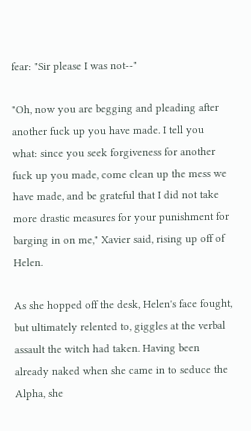fear: "Sir please I was not--"

"Oh, now you are begging and pleading after another fuck up you have made. I tell you what: since you seek forgiveness for another fuck up you made, come clean up the mess we have made, and be grateful that I did not take more drastic measures for your punishment for barging in on me," Xavier said, rising up off of Helen.

As she hopped off the desk, Helen's face fought, but ultimately relented to, giggles at the verbal assault the witch had taken. Having been already naked when she came in to seduce the Alpha, she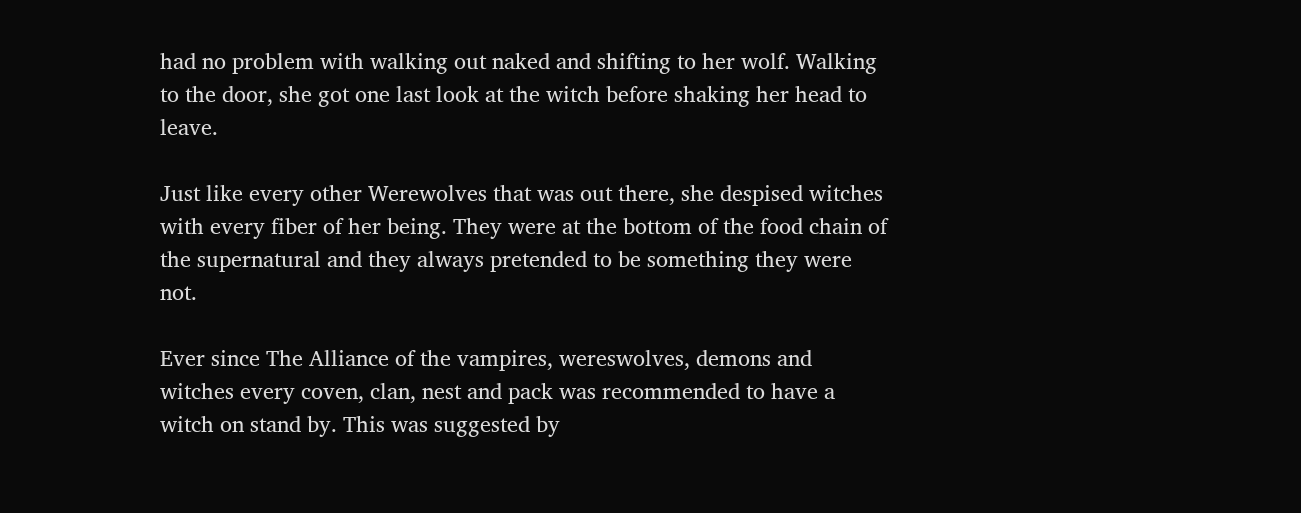had no problem with walking out naked and shifting to her wolf. Walking to the door, she got one last look at the witch before shaking her head to leave.

Just like every other Werewolves that was out there, she despised witches with every fiber of her being. They were at the bottom of the food chain of the supernatural and they always pretended to be something they were not.

Ever since The Alliance of the vampires, wereswolves, demons and witches every coven, clan, nest and pack was recommended to have a witch on stand by. This was suggested by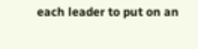each leader to put on an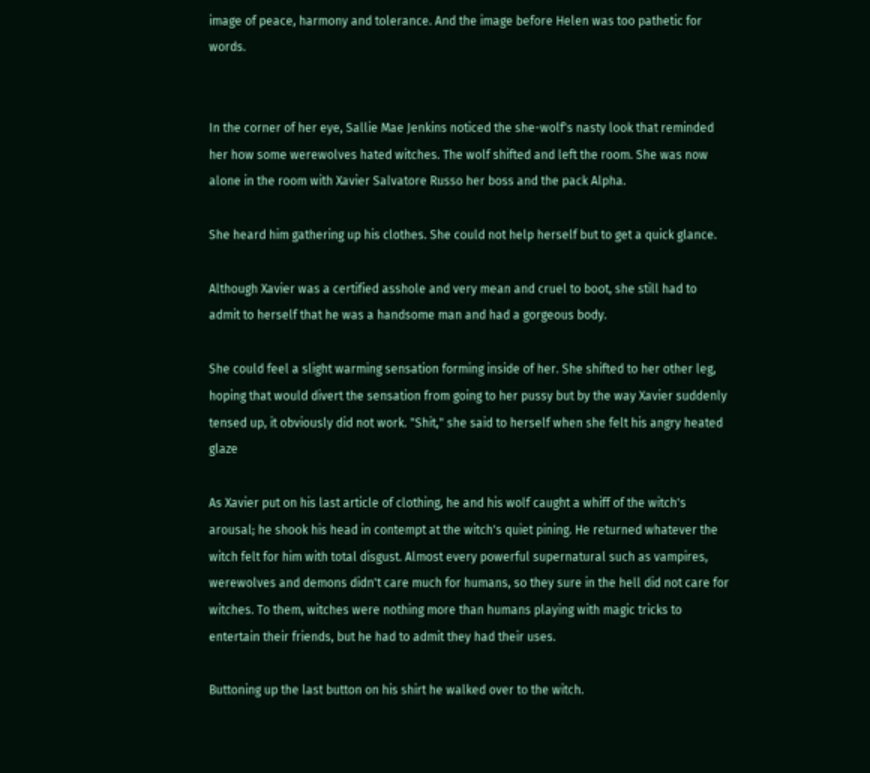image of peace, harmony and tolerance. And the image before Helen was too pathetic for words.


In the corner of her eye, Sallie Mae Jenkins noticed the she-wolf's nasty look that reminded her how some werewolves hated witches. The wolf shifted and left the room. She was now alone in the room with Xavier Salvatore Russo her boss and the pack Alpha.

She heard him gathering up his clothes. She could not help herself but to get a quick glance.

Although Xavier was a certified asshole and very mean and cruel to boot, she still had to admit to herself that he was a handsome man and had a gorgeous body.

She could feel a slight warming sensation forming inside of her. She shifted to her other leg, hoping that would divert the sensation from going to her pussy but by the way Xavier suddenly tensed up, it obviously did not work. "Shit," she said to herself when she felt his angry heated glaze

As Xavier put on his last article of clothing, he and his wolf caught a whiff of the witch's arousal; he shook his head in contempt at the witch's quiet pining. He returned whatever the witch felt for him with total disgust. Almost every powerful supernatural such as vampires, werewolves and demons didn't care much for humans, so they sure in the hell did not care for witches. To them, witches were nothing more than humans playing with magic tricks to entertain their friends, but he had to admit they had their uses.

Buttoning up the last button on his shirt he walked over to the witch.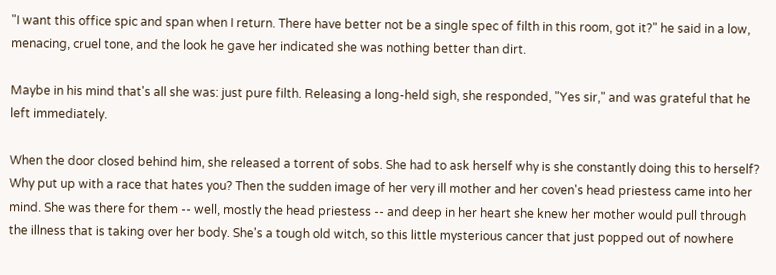"I want this office spic and span when I return. There have better not be a single spec of filth in this room, got it?" he said in a low, menacing, cruel tone, and the look he gave her indicated she was nothing better than dirt.

Maybe in his mind that's all she was: just pure filth. Releasing a long-held sigh, she responded, "Yes sir," and was grateful that he left immediately.

When the door closed behind him, she released a torrent of sobs. She had to ask herself why is she constantly doing this to herself? Why put up with a race that hates you? Then the sudden image of her very ill mother and her coven's head priestess came into her mind. She was there for them -- well, mostly the head priestess -- and deep in her heart she knew her mother would pull through the illness that is taking over her body. She's a tough old witch, so this little mysterious cancer that just popped out of nowhere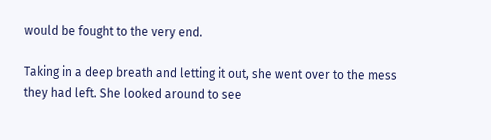would be fought to the very end.

Taking in a deep breath and letting it out, she went over to the mess they had left. She looked around to see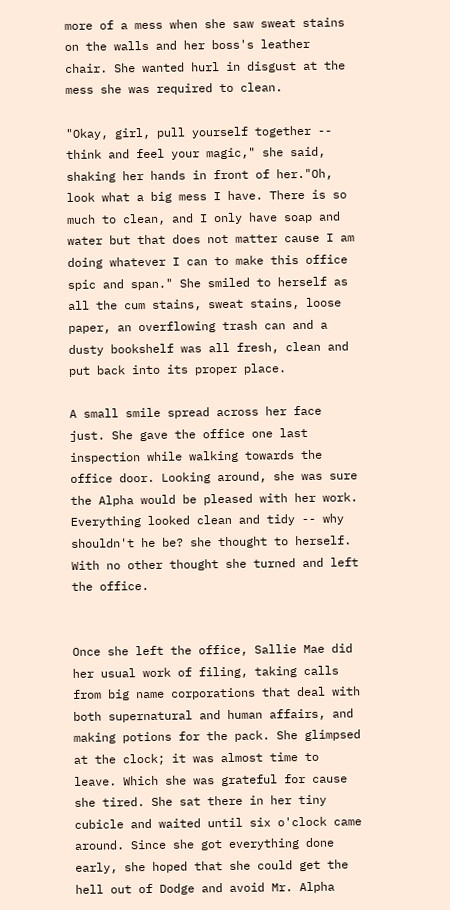more of a mess when she saw sweat stains on the walls and her boss's leather chair. She wanted hurl in disgust at the mess she was required to clean.

"Okay, girl, pull yourself together -- think and feel your magic," she said, shaking her hands in front of her."Oh, look what a big mess I have. There is so much to clean, and I only have soap and water but that does not matter cause I am doing whatever I can to make this office spic and span." She smiled to herself as all the cum stains, sweat stains, loose paper, an overflowing trash can and a dusty bookshelf was all fresh, clean and put back into its proper place.

A small smile spread across her face just. She gave the office one last inspection while walking towards the office door. Looking around, she was sure the Alpha would be pleased with her work. Everything looked clean and tidy -- why shouldn't he be? she thought to herself. With no other thought she turned and left the office.


Once she left the office, Sallie Mae did her usual work of filing, taking calls from big name corporations that deal with both supernatural and human affairs, and making potions for the pack. She glimpsed at the clock; it was almost time to leave. Which she was grateful for cause she tired. She sat there in her tiny cubicle and waited until six o'clock came around. Since she got everything done early, she hoped that she could get the hell out of Dodge and avoid Mr. Alpha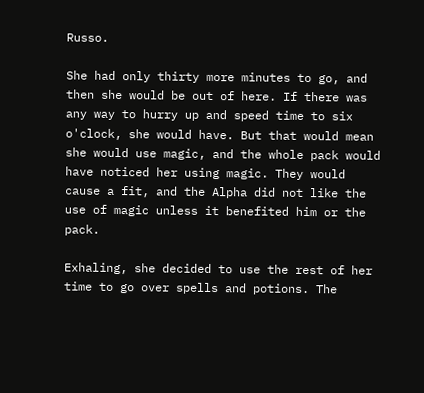Russo.

She had only thirty more minutes to go, and then she would be out of here. If there was any way to hurry up and speed time to six o'clock, she would have. But that would mean she would use magic, and the whole pack would have noticed her using magic. They would cause a fit, and the Alpha did not like the use of magic unless it benefited him or the pack.

Exhaling, she decided to use the rest of her time to go over spells and potions. The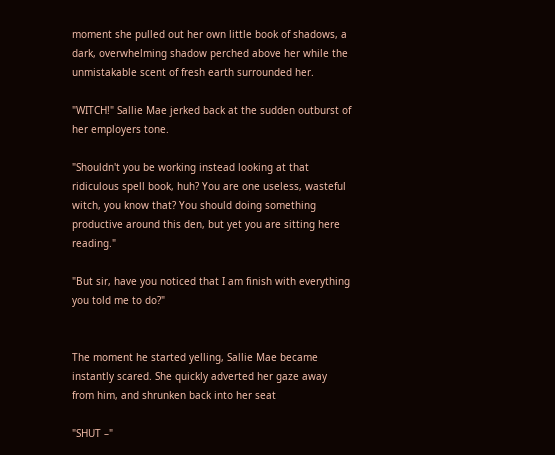moment she pulled out her own little book of shadows, a dark, overwhelming shadow perched above her while the unmistakable scent of fresh earth surrounded her.

"WITCH!" Sallie Mae jerked back at the sudden outburst of her employers tone.

"Shouldn't you be working instead looking at that ridiculous spell book, huh? You are one useless, wasteful witch, you know that? You should doing something productive around this den, but yet you are sitting here reading."

"But sir, have you noticed that I am finish with everything you told me to do?"


The moment he started yelling, Sallie Mae became instantly scared. She quickly adverted her gaze away from him, and shrunken back into her seat

"SHUT –"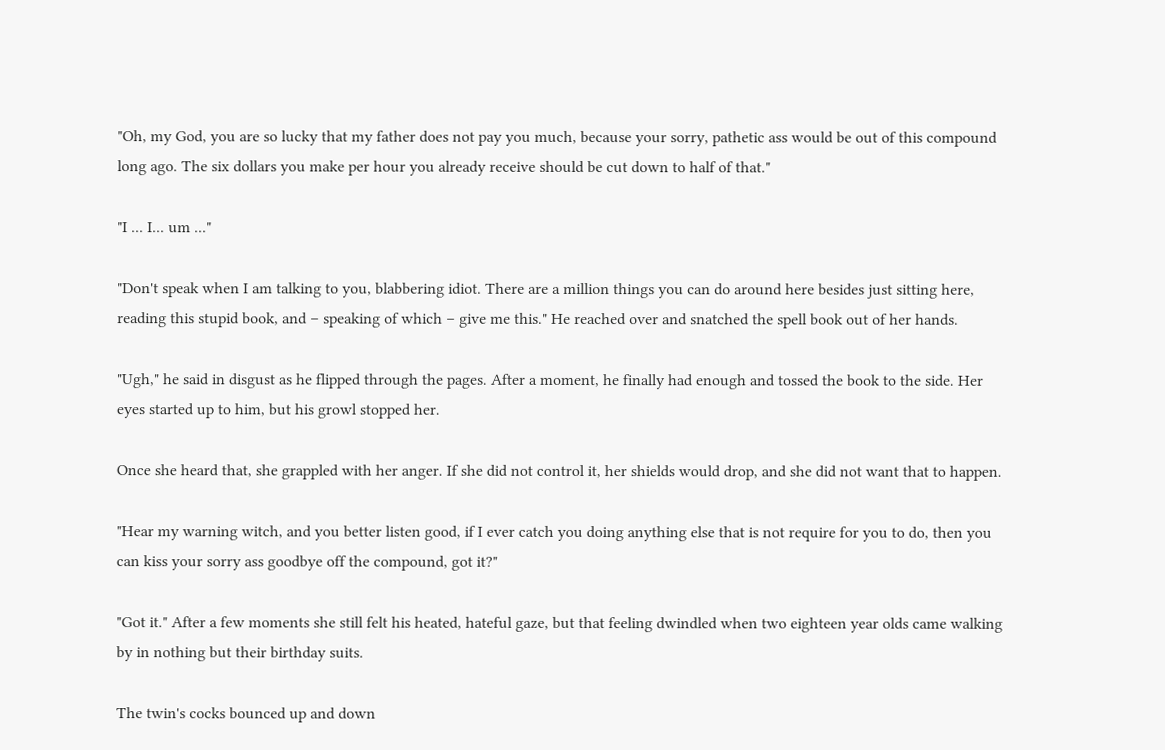"Oh, my God, you are so lucky that my father does not pay you much, because your sorry, pathetic ass would be out of this compound long ago. The six dollars you make per hour you already receive should be cut down to half of that."

"I ... I... um ..."

"Don't speak when I am talking to you, blabbering idiot. There are a million things you can do around here besides just sitting here, reading this stupid book, and – speaking of which – give me this." He reached over and snatched the spell book out of her hands.

"Ugh," he said in disgust as he flipped through the pages. After a moment, he finally had enough and tossed the book to the side. Her eyes started up to him, but his growl stopped her.

Once she heard that, she grappled with her anger. If she did not control it, her shields would drop, and she did not want that to happen.

"Hear my warning witch, and you better listen good, if I ever catch you doing anything else that is not require for you to do, then you can kiss your sorry ass goodbye off the compound, got it?"

"Got it." After a few moments she still felt his heated, hateful gaze, but that feeling dwindled when two eighteen year olds came walking by in nothing but their birthday suits.

The twin's cocks bounced up and down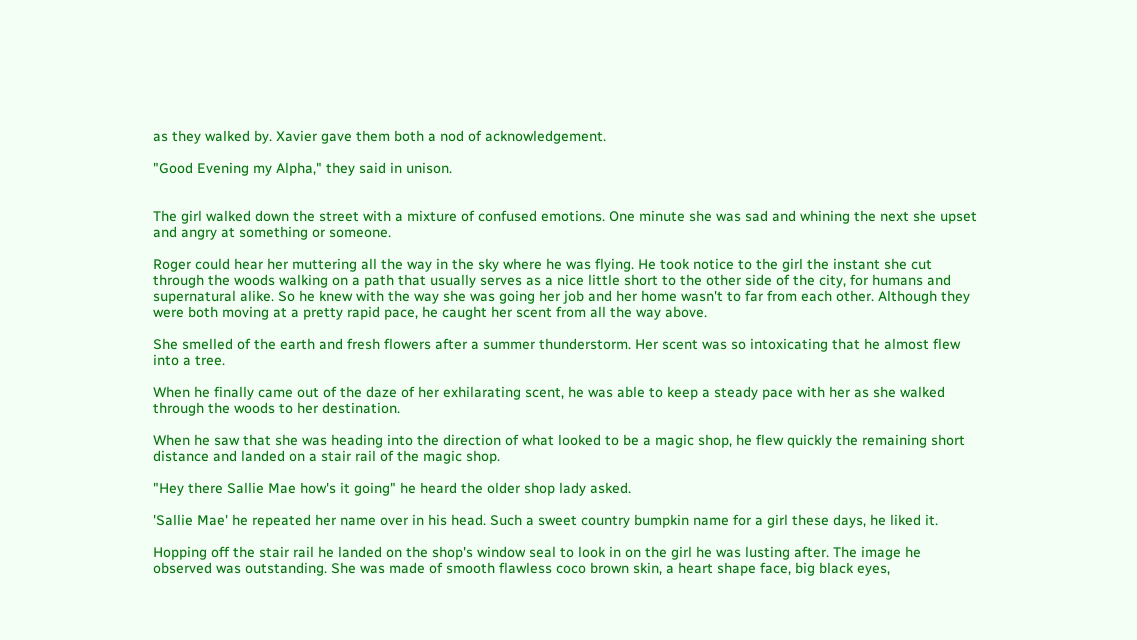as they walked by. Xavier gave them both a nod of acknowledgement.

"Good Evening my Alpha," they said in unison.


The girl walked down the street with a mixture of confused emotions. One minute she was sad and whining the next she upset and angry at something or someone.

Roger could hear her muttering all the way in the sky where he was flying. He took notice to the girl the instant she cut through the woods walking on a path that usually serves as a nice little short to the other side of the city, for humans and supernatural alike. So he knew with the way she was going her job and her home wasn't to far from each other. Although they were both moving at a pretty rapid pace, he caught her scent from all the way above.

She smelled of the earth and fresh flowers after a summer thunderstorm. Her scent was so intoxicating that he almost flew into a tree.

When he finally came out of the daze of her exhilarating scent, he was able to keep a steady pace with her as she walked through the woods to her destination.

When he saw that she was heading into the direction of what looked to be a magic shop, he flew quickly the remaining short distance and landed on a stair rail of the magic shop.

"Hey there Sallie Mae how's it going" he heard the older shop lady asked.

'Sallie Mae' he repeated her name over in his head. Such a sweet country bumpkin name for a girl these days, he liked it.

Hopping off the stair rail he landed on the shop's window seal to look in on the girl he was lusting after. The image he observed was outstanding. She was made of smooth flawless coco brown skin, a heart shape face, big black eyes,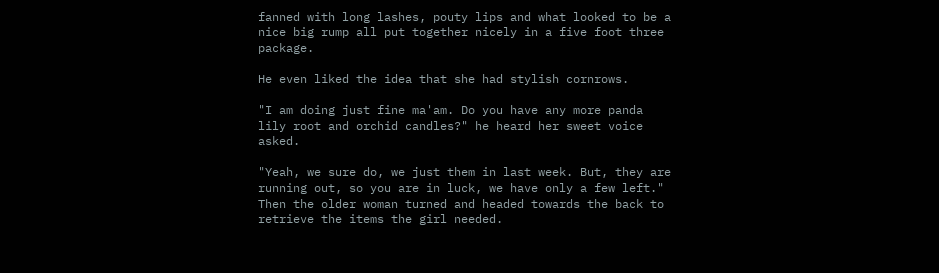fanned with long lashes, pouty lips and what looked to be a nice big rump all put together nicely in a five foot three package.

He even liked the idea that she had stylish cornrows.

"I am doing just fine ma'am. Do you have any more panda lily root and orchid candles?" he heard her sweet voice asked.

"Yeah, we sure do, we just them in last week. But, they are running out, so you are in luck, we have only a few left." Then the older woman turned and headed towards the back to retrieve the items the girl needed.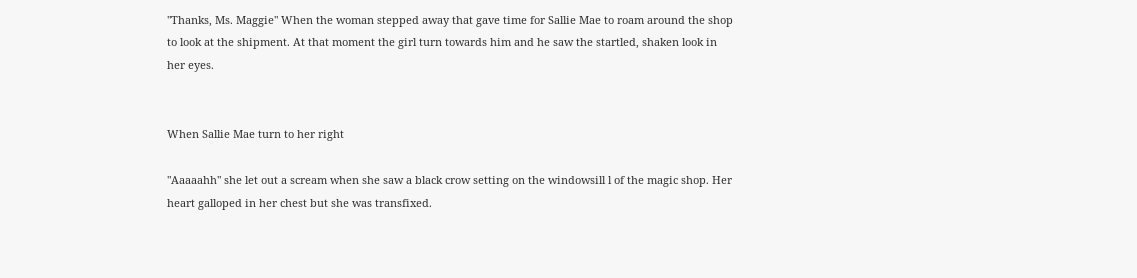"Thanks, Ms. Maggie" When the woman stepped away that gave time for Sallie Mae to roam around the shop to look at the shipment. At that moment the girl turn towards him and he saw the startled, shaken look in her eyes.


When Sallie Mae turn to her right

"Aaaaahh" she let out a scream when she saw a black crow setting on the windowsill l of the magic shop. Her heart galloped in her chest but she was transfixed.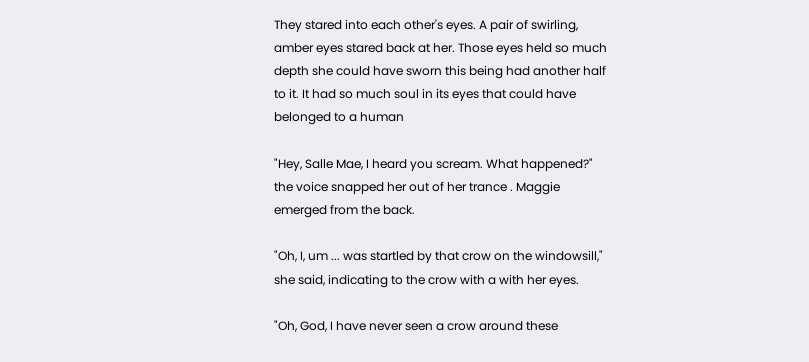They stared into each other's eyes. A pair of swirling, amber eyes stared back at her. Those eyes held so much depth she could have sworn this being had another half to it. It had so much soul in its eyes that could have belonged to a human

"Hey, Salle Mae, I heard you scream. What happened?" the voice snapped her out of her trance . Maggie emerged from the back.

"Oh, I, um ... was startled by that crow on the windowsill," she said, indicating to the crow with a with her eyes.

"Oh, God, I have never seen a crow around these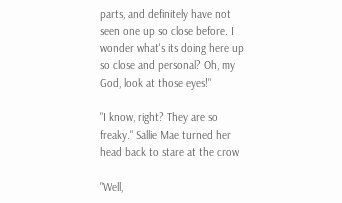parts, and definitely have not seen one up so close before. I wonder what's its doing here up so close and personal? Oh, my God, look at those eyes!"

"I know, right? They are so freaky." Sallie Mae turned her head back to stare at the crow

"Well,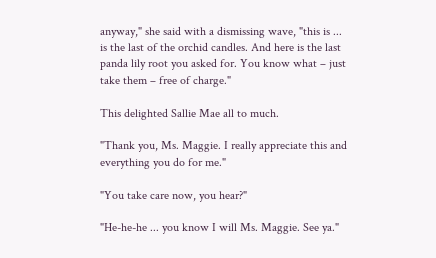anyway," she said with a dismissing wave, "this is ... is the last of the orchid candles. And here is the last panda lily root you asked for. You know what – just take them – free of charge."

This delighted Sallie Mae all to much.

"Thank you, Ms. Maggie. I really appreciate this and everything you do for me."

"You take care now, you hear?"

"He-he-he ... you know I will Ms. Maggie. See ya."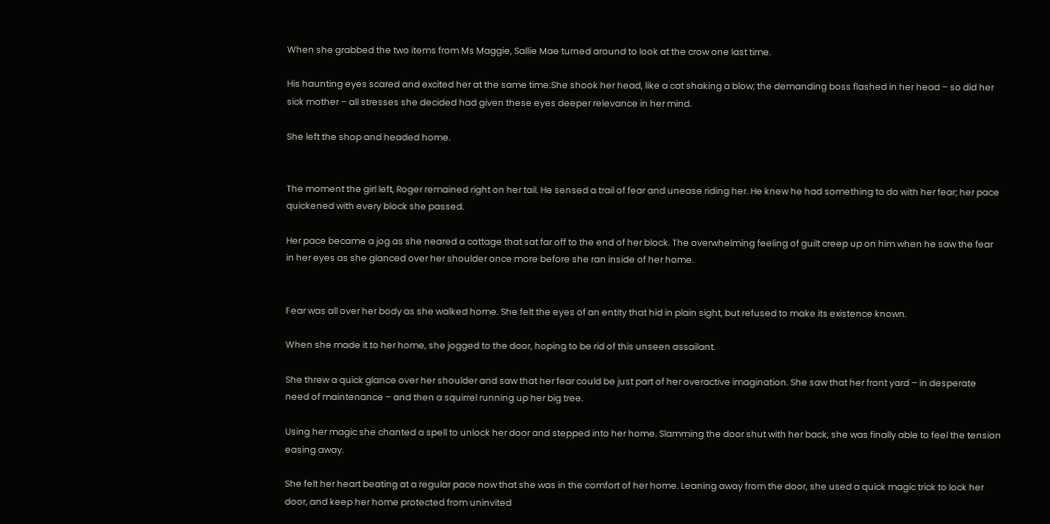When she grabbed the two items from Ms Maggie, Sallie Mae turned around to look at the crow one last time.

His haunting eyes scared and excited her at the same time.She shook her head, like a cat shaking a blow; the demanding boss flashed in her head – so did her sick mother – all stresses she decided had given these eyes deeper relevance in her mind.

She left the shop and headed home.


The moment the girl left, Roger remained right on her tail. He sensed a trail of fear and unease riding her. He knew he had something to do with her fear; her pace quickened with every block she passed.

Her pace became a jog as she neared a cottage that sat far off to the end of her block. The overwhelming feeling of guilt creep up on him when he saw the fear in her eyes as she glanced over her shoulder once more before she ran inside of her home.


Fear was all over her body as she walked home. She felt the eyes of an entity that hid in plain sight, but refused to make its existence known.

When she made it to her home, she jogged to the door, hoping to be rid of this unseen assailant.

She threw a quick glance over her shoulder and saw that her fear could be just part of her overactive imagination. She saw that her front yard – in desperate need of maintenance – and then a squirrel running up her big tree.

Using her magic she chanted a spell to unlock her door and stepped into her home. Slamming the door shut with her back, she was finally able to feel the tension easing away.

She felt her heart beating at a regular pace now that she was in the comfort of her home. Leaning away from the door, she used a quick magic trick to lock her door, and keep her home protected from uninvited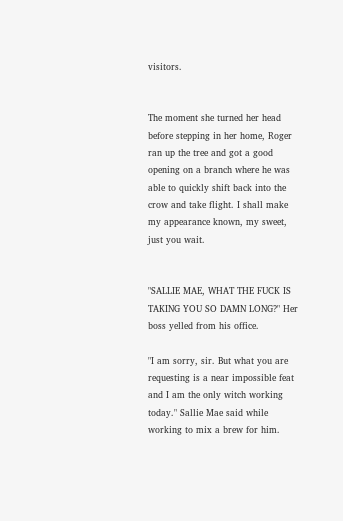visitors.


The moment she turned her head before stepping in her home, Roger ran up the tree and got a good opening on a branch where he was able to quickly shift back into the crow and take flight. I shall make my appearance known, my sweet, just you wait.


"SALLIE MAE, WHAT THE FUCK IS TAKING YOU SO DAMN LONG?" Her boss yelled from his office.

"I am sorry, sir. But what you are requesting is a near impossible feat and I am the only witch working today." Sallie Mae said while working to mix a brew for him.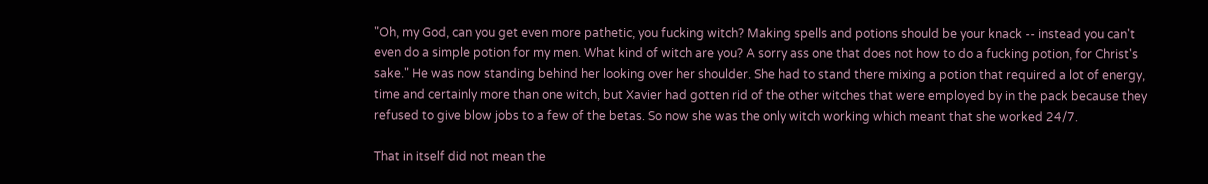"Oh, my God, can you get even more pathetic, you fucking witch? Making spells and potions should be your knack -- instead you can't even do a simple potion for my men. What kind of witch are you? A sorry ass one that does not how to do a fucking potion, for Christ's sake." He was now standing behind her looking over her shoulder. She had to stand there mixing a potion that required a lot of energy, time and certainly more than one witch, but Xavier had gotten rid of the other witches that were employed by in the pack because they refused to give blow jobs to a few of the betas. So now she was the only witch working which meant that she worked 24/7.

That in itself did not mean the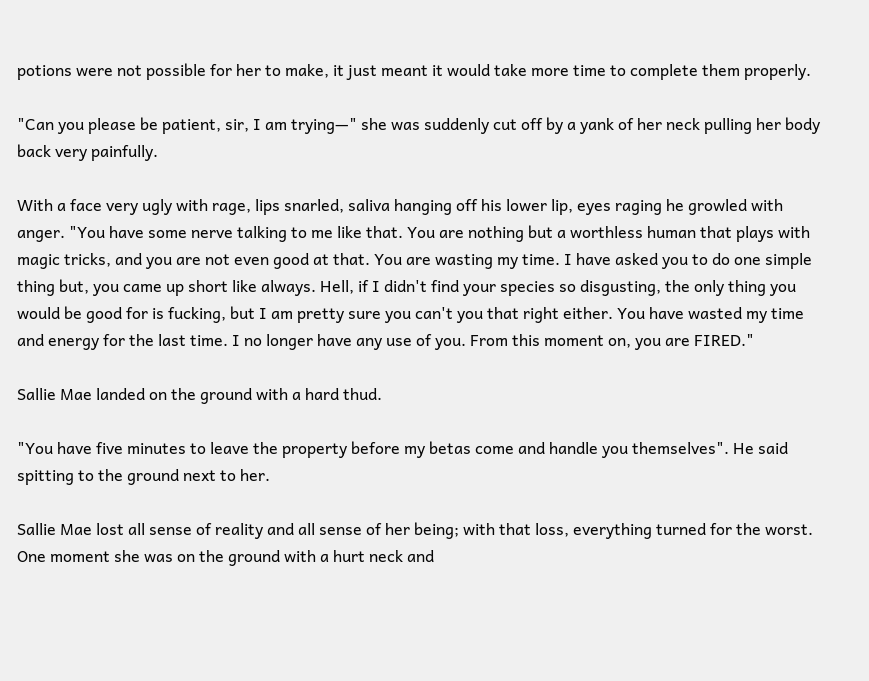potions were not possible for her to make, it just meant it would take more time to complete them properly.

"Can you please be patient, sir, I am trying—" she was suddenly cut off by a yank of her neck pulling her body back very painfully.

With a face very ugly with rage, lips snarled, saliva hanging off his lower lip, eyes raging he growled with anger. "You have some nerve talking to me like that. You are nothing but a worthless human that plays with magic tricks, and you are not even good at that. You are wasting my time. I have asked you to do one simple thing but, you came up short like always. Hell, if I didn't find your species so disgusting, the only thing you would be good for is fucking, but I am pretty sure you can't you that right either. You have wasted my time and energy for the last time. I no longer have any use of you. From this moment on, you are FIRED."

Sallie Mae landed on the ground with a hard thud.

"You have five minutes to leave the property before my betas come and handle you themselves". He said spitting to the ground next to her.

Sallie Mae lost all sense of reality and all sense of her being; with that loss, everything turned for the worst. One moment she was on the ground with a hurt neck and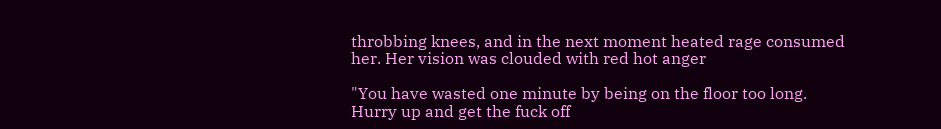throbbing knees, and in the next moment heated rage consumed her. Her vision was clouded with red hot anger

"You have wasted one minute by being on the floor too long. Hurry up and get the fuck off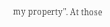my property". At those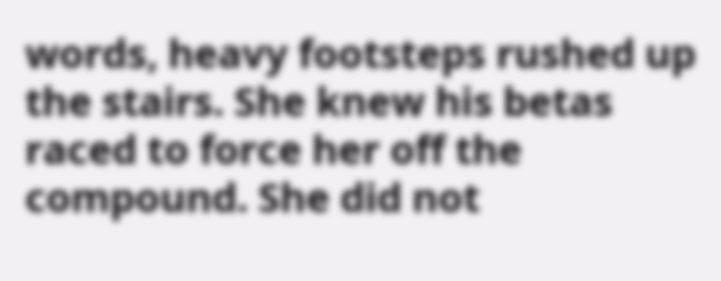words, heavy footsteps rushed up the stairs. She knew his betas raced to force her off the compound. She did not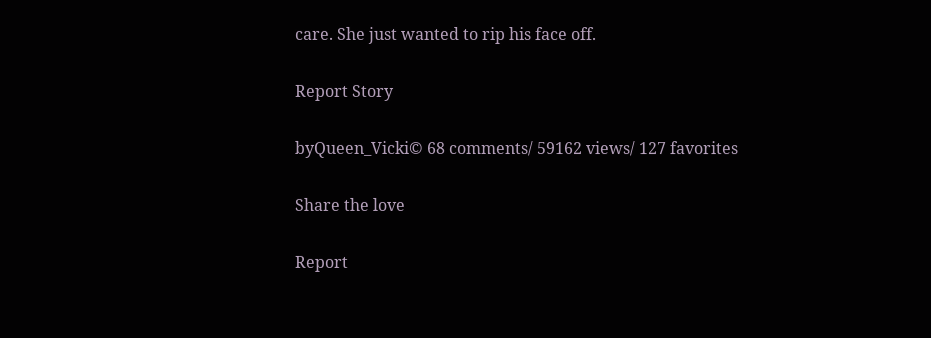care. She just wanted to rip his face off.

Report Story

byQueen_Vicki© 68 comments/ 59162 views/ 127 favorites

Share the love

Report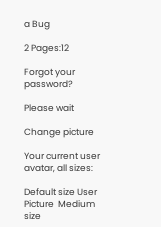a Bug

2 Pages:12

Forgot your password?

Please wait

Change picture

Your current user avatar, all sizes:

Default size User Picture  Medium size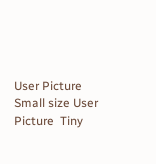User Picture  Small size User Picture  Tiny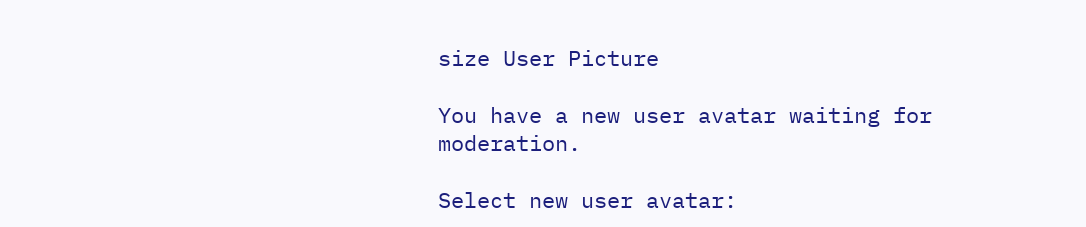size User Picture

You have a new user avatar waiting for moderation.

Select new user avatar: